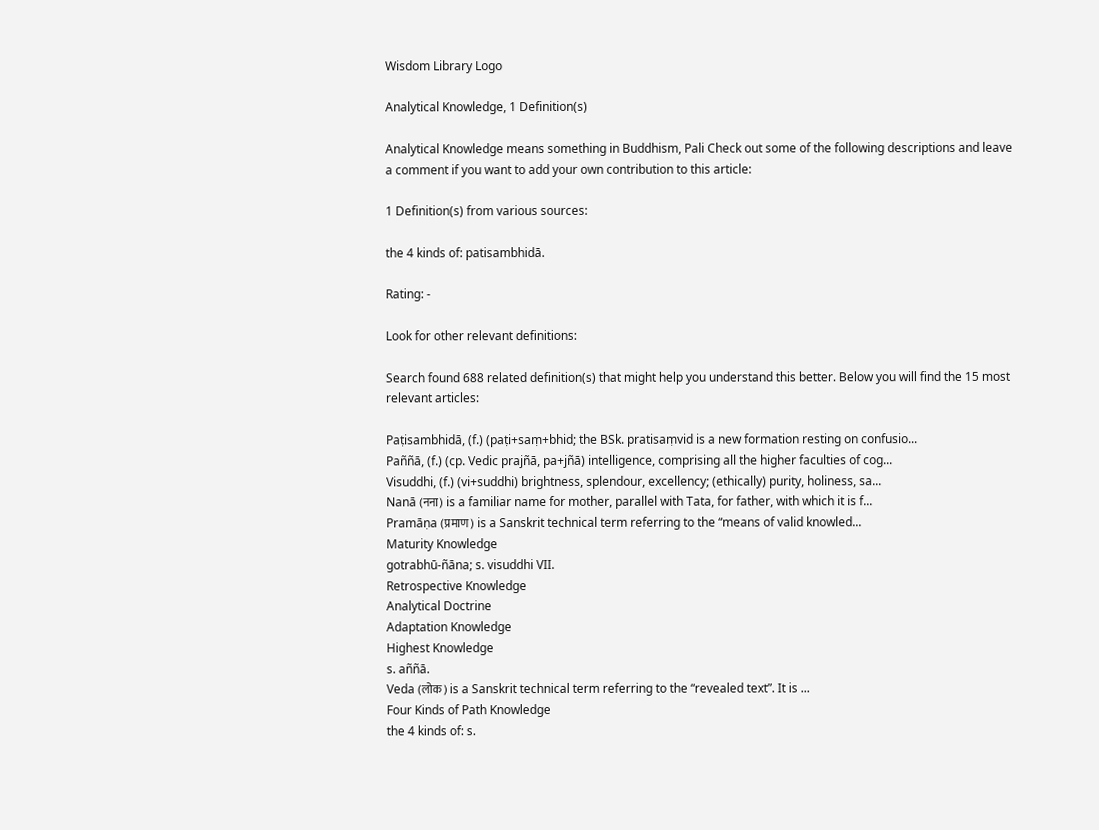Wisdom Library Logo

Analytical Knowledge, 1 Definition(s)

Analytical Knowledge means something in Buddhism, Pali Check out some of the following descriptions and leave a comment if you want to add your own contribution to this article:

1 Definition(s) from various sources:

the 4 kinds of: patisambhidā.

Rating: -

Look for other relevant definitions:

Search found 688 related definition(s) that might help you understand this better. Below you will find the 15 most relevant articles:

Paṭisambhidā, (f.) (paṭi+saṃ+bhid; the BSk. pratisaṃvid is a new formation resting on confusio...
Paññā, (f.) (cp. Vedic prajñā, pa+jñā) intelligence, comprising all the higher faculties of cog...
Visuddhi, (f.) (vi+suddhi) brightness, splendour, excellency; (ethically) purity, holiness, sa...
Nanā (नना) is a familiar name for mother, parallel with Tata, for father, with which it is f...
Pramāṇa (प्रमाण) is a Sanskrit technical term referring to the “means of valid knowled...
Maturity Knowledge
gotrabhū-ñāna; s. visuddhi VII.
Retrospective Knowledge
Analytical Doctrine
Adaptation Knowledge
Highest Knowledge
s. aññā.
Veda (लोक) is a Sanskrit technical term referring to the “revealed text”. It is ...
Four Kinds of Path Knowledge
the 4 kinds of: s.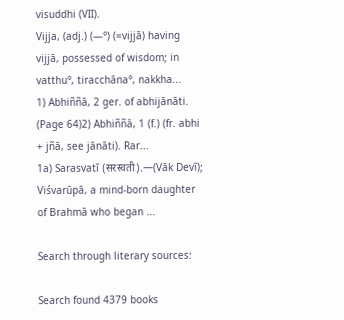visuddhi (VII).
Vijja, (adj.) (—°) (=vijjā) having vijjā, possessed of wisdom; in vatthu°, tiracchāna°, nakkha...
1) Abhiññā, 2 ger. of abhijānāti. (Page 64)2) Abhiññā, 1 (f.) (fr. abhi + jñā, see jānāti). Rar...
1a) Sarasvatī (सरस्वती).—(Vāk Devī); Viśvarūpā, a mind-born daughter of Brahmā who began ...

Search through literary sources:

Search found 4379 books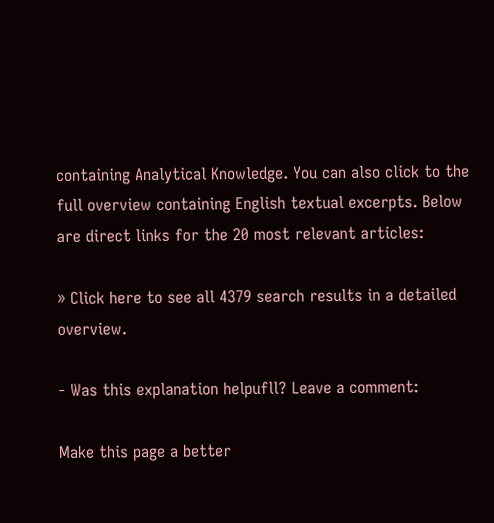containing Analytical Knowledge. You can also click to the full overview containing English textual excerpts. Below are direct links for the 20 most relevant articles:

» Click here to see all 4379 search results in a detailed overview.

- Was this explanation helpufll? Leave a comment:

Make this page a better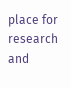place for research and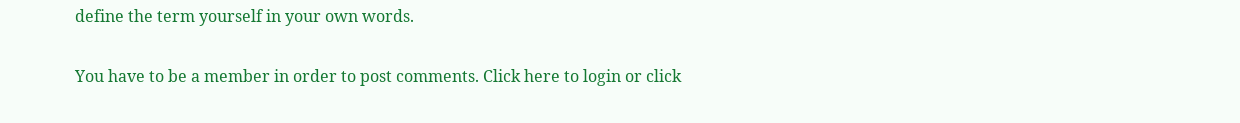define the term yourself in your own words.

You have to be a member in order to post comments. Click here to login or click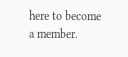here to become a member.